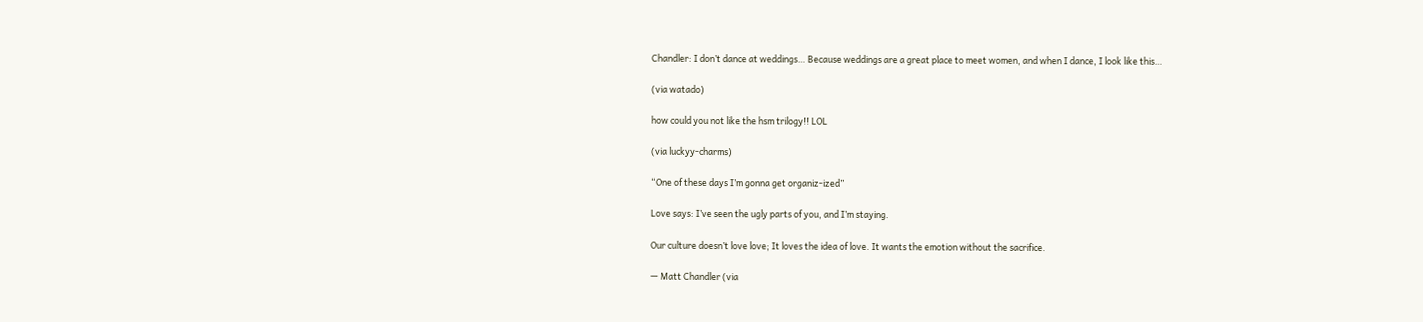Chandler: I don’t dance at weddings… Because weddings are a great place to meet women, and when I dance, I look like this…

(via watado)

how could you not like the hsm trilogy!! LOL

(via luckyy-charms)

“One of these days I’m gonna get organiz-ized”

Love says: I’ve seen the ugly parts of you, and I’m staying.

Our culture doesn’t love love; It loves the idea of love. It wants the emotion without the sacrifice.

— Matt Chandler (via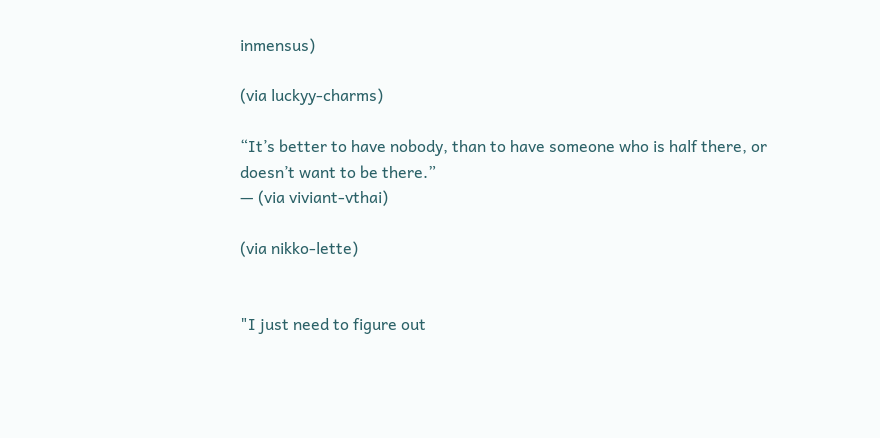inmensus)

(via luckyy-charms)

“It’s better to have nobody, than to have someone who is half there, or doesn’t want to be there.”
— (via viviant-vthai)

(via nikko-lette)


"I just need to figure out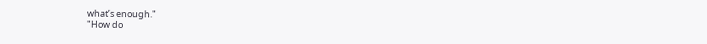what’s enough."
"How do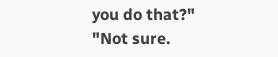you do that?"
"Not sure.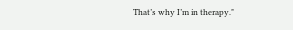That’s why I’m in therapy."